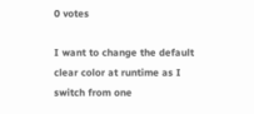0 votes

I want to change the default clear color at runtime as I switch from one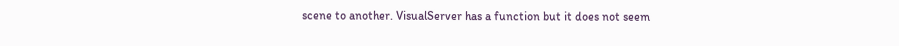scene to another. VisualServer has a function but it does not seem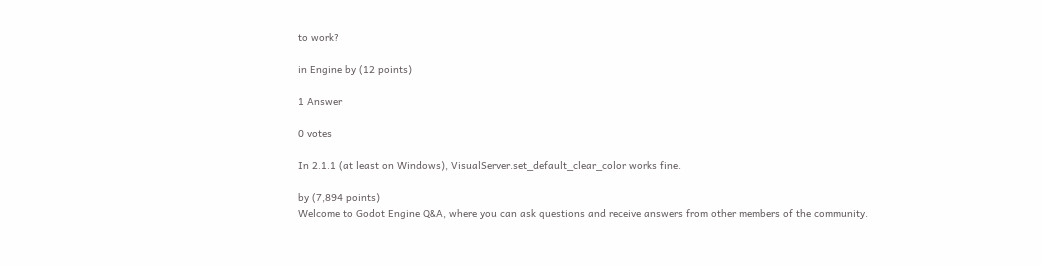to work?

in Engine by (12 points)

1 Answer

0 votes

In 2.1.1 (at least on Windows), VisualServer.set_default_clear_color works fine.

by (7,894 points)
Welcome to Godot Engine Q&A, where you can ask questions and receive answers from other members of the community.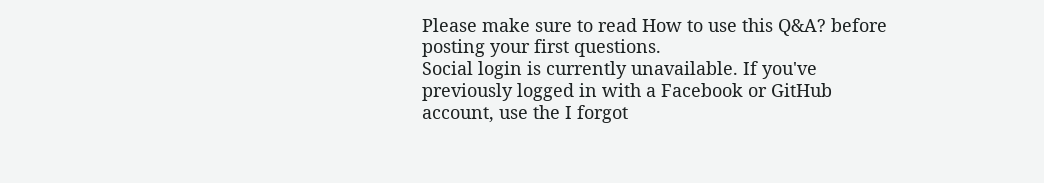Please make sure to read How to use this Q&A? before posting your first questions.
Social login is currently unavailable. If you've previously logged in with a Facebook or GitHub account, use the I forgot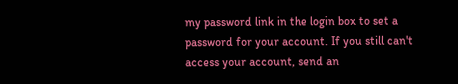my password link in the login box to set a password for your account. If you still can't access your account, send an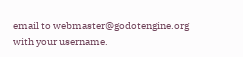email to webmaster@godotengine.org with your username.